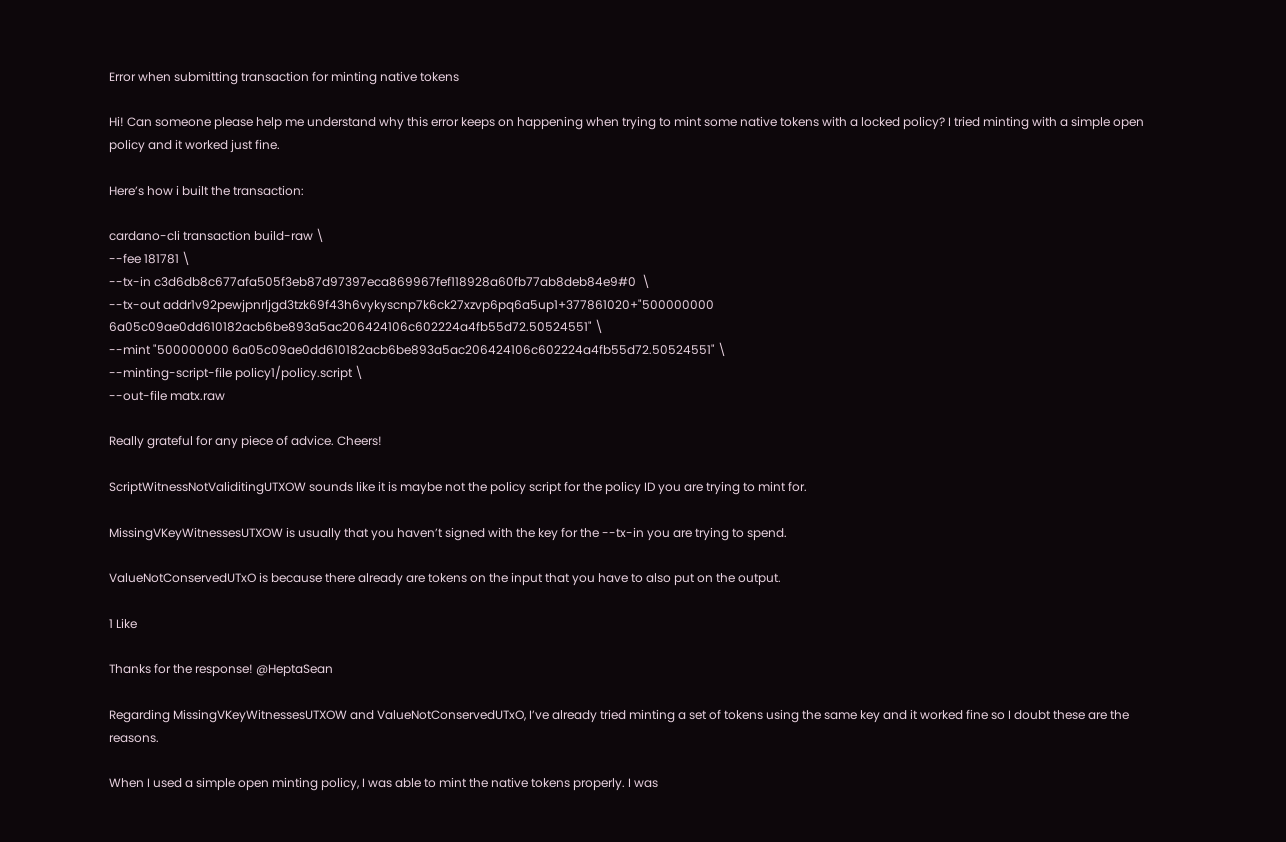Error when submitting transaction for minting native tokens

Hi! Can someone please help me understand why this error keeps on happening when trying to mint some native tokens with a locked policy? I tried minting with a simple open policy and it worked just fine.

Here’s how i built the transaction:

cardano-cli transaction build-raw \
--fee 181781 \
--tx-in c3d6db8c677afa505f3eb87d97397eca869967fef118928a60fb77ab8deb84e9#0  \
--tx-out addr1v92pewjpnrljgd3tzk69f43h6vykyscnp7k6ck27xzvp6pq6a5up1+377861020+"500000000 6a05c09ae0dd610182acb6be893a5ac206424106c602224a4fb55d72.50524551" \
--mint "500000000 6a05c09ae0dd610182acb6be893a5ac206424106c602224a4fb55d72.50524551" \
--minting-script-file policy1/policy.script \
--out-file matx.raw

Really grateful for any piece of advice. Cheers!

ScriptWitnessNotValiditingUTXOW sounds like it is maybe not the policy script for the policy ID you are trying to mint for.

MissingVKeyWitnessesUTXOW is usually that you haven’t signed with the key for the --tx-in you are trying to spend.

ValueNotConservedUTxO is because there already are tokens on the input that you have to also put on the output.

1 Like

Thanks for the response! @HeptaSean

Regarding MissingVKeyWitnessesUTXOW and ValueNotConservedUTxO, I’ve already tried minting a set of tokens using the same key and it worked fine so I doubt these are the reasons.

When I used a simple open minting policy, I was able to mint the native tokens properly. I was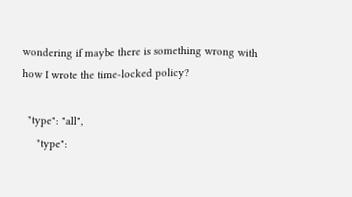wondering if maybe there is something wrong with how I wrote the time-locked policy?

  "type": "all",
     "type":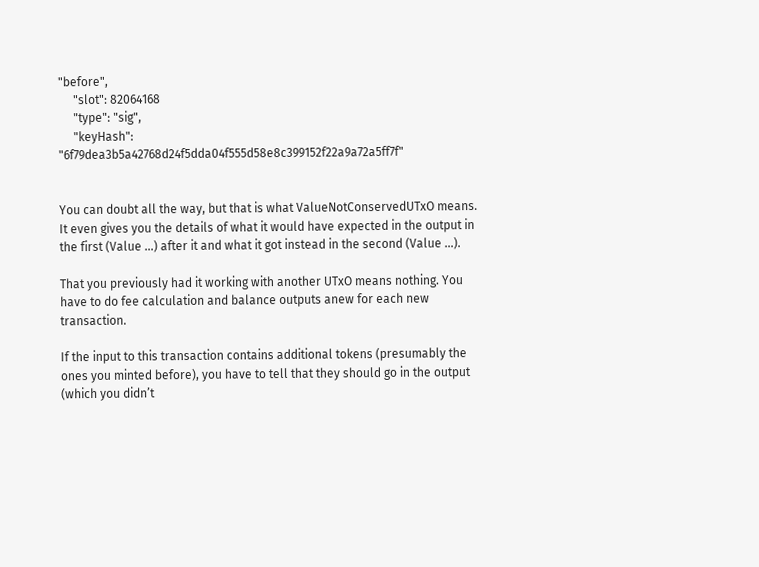"before",
     "slot": 82064168
     "type": "sig",
     "keyHash": "6f79dea3b5a42768d24f5dda04f555d58e8c399152f22a9a72a5ff7f"


You can doubt all the way, but that is what ValueNotConservedUTxO means. It even gives you the details of what it would have expected in the output in the first (Value …) after it and what it got instead in the second (Value …).

That you previously had it working with another UTxO means nothing. You have to do fee calculation and balance outputs anew for each new transaction.

If the input to this transaction contains additional tokens (presumably the ones you minted before), you have to tell that they should go in the output (which you didn’t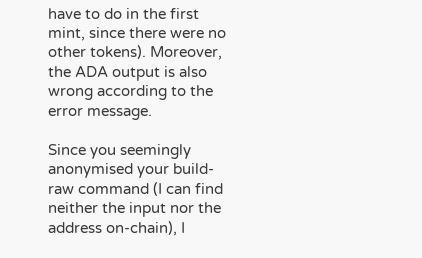have to do in the first mint, since there were no other tokens). Moreover, the ADA output is also wrong according to the error message.

Since you seemingly anonymised your build-raw command (I can find neither the input nor the address on-chain), I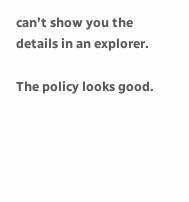can’t show you the details in an explorer.

The policy looks good.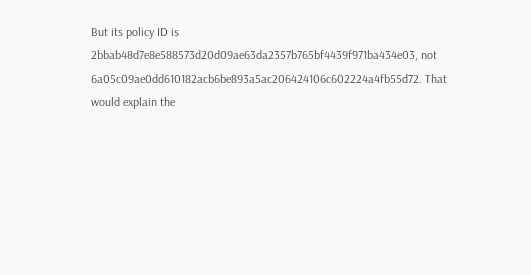But its policy ID is 2bbab48d7e8e588573d20d09ae63da2357b765bf4439f971ba434e03, not 6a05c09ae0dd610182acb6be893a5ac206424106c602224a4fb55d72. That would explain the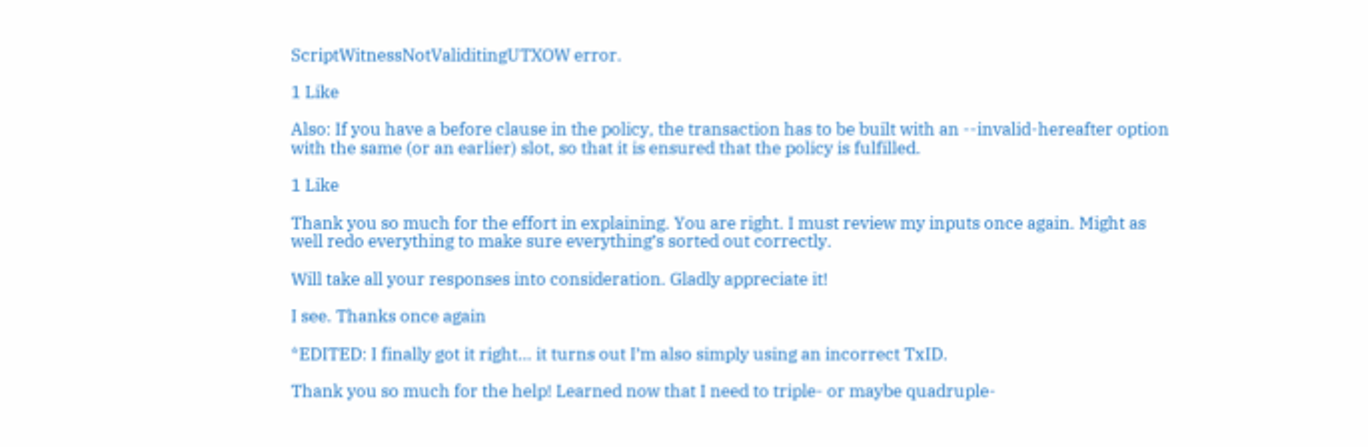ScriptWitnessNotValiditingUTXOW error.

1 Like

Also: If you have a before clause in the policy, the transaction has to be built with an --invalid-hereafter option with the same (or an earlier) slot, so that it is ensured that the policy is fulfilled.

1 Like

Thank you so much for the effort in explaining. You are right. I must review my inputs once again. Might as well redo everything to make sure everything’s sorted out correctly.

Will take all your responses into consideration. Gladly appreciate it!

I see. Thanks once again

*EDITED: I finally got it right… it turns out I’m also simply using an incorrect TxID.

Thank you so much for the help! Learned now that I need to triple- or maybe quadruple-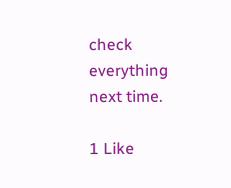check everything next time.

1 Like